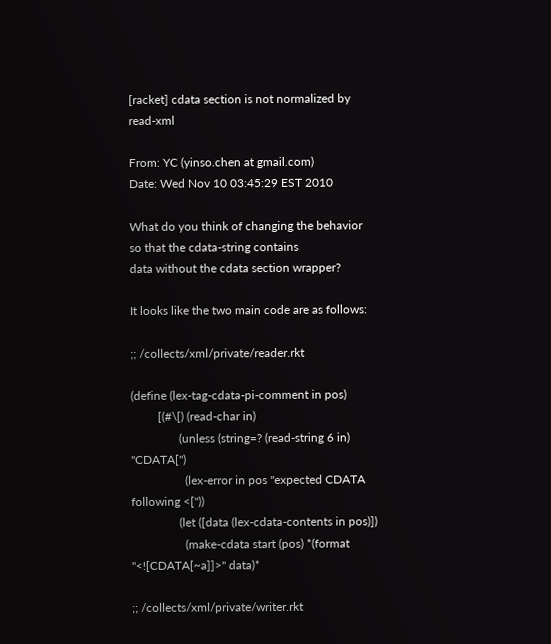[racket] cdata section is not normalized by read-xml

From: YC (yinso.chen at gmail.com)
Date: Wed Nov 10 03:45:29 EST 2010

What do you think of changing the behavior so that the cdata-string contains
data without the cdata section wrapper?

It looks like the two main code are as follows:

;; /collects/xml/private/reader.rkt

(define (lex-tag-cdata-pi-comment in pos)
         [(#\[) (read-char in)
                (unless (string=? (read-string 6 in) "CDATA[")
                  (lex-error in pos "expected CDATA following <["))
                (let ([data (lex-cdata-contents in pos)])
                  (make-cdata start (pos) *(format "<![CDATA[~a]]>" data)*

;; /collects/xml/private/writer.rkt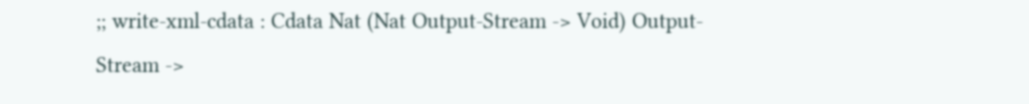;; write-xml-cdata : Cdata Nat (Nat Output-Stream -> Void) Output-Stream ->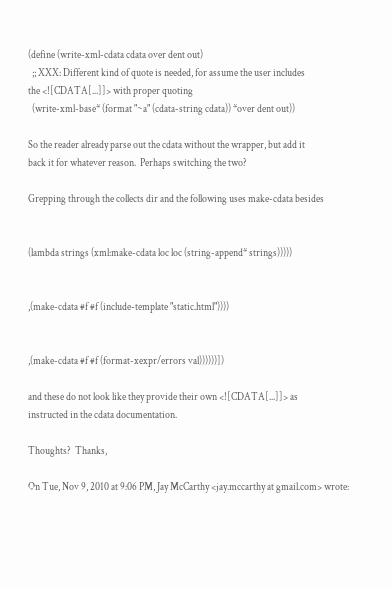(define (write-xml-cdata cdata over dent out)
  ;; XXX: Different kind of quote is needed, for assume the user includes
the <![CDATA[...]]> with proper quoting
  (write-xml-base* (format "~a" (cdata-string cdata)) *over dent out))

So the reader already parse out the cdata without the wrapper, but add it
back it for whatever reason.  Perhaps switching the two?

Grepping through the collects dir and the following uses make-cdata besides


(lambda strings (xml:make-cdata loc loc (string-append* strings)))))


,(make-cdata #f #f (include-template "static.html"))))


,(make-cdata #f #f (format-xexpr/errors val))))))])

and these do not look like they provide their own <![CDATA[...]]> as
instructed in the cdata documentation.

Thoughts?  Thanks,

On Tue, Nov 9, 2010 at 9:06 PM, Jay McCarthy <jay.mccarthy at gmail.com> wrote: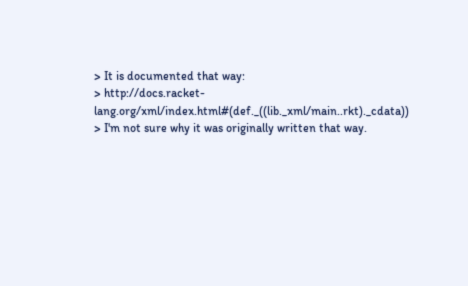> It is documented that way:
> http://docs.racket-lang.org/xml/index.html#(def._((lib._xml/main..rkt)._cdata))
> I'm not sure why it was originally written that way.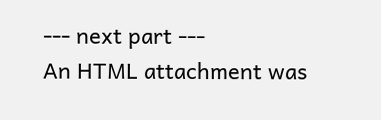--- next part ---
An HTML attachment was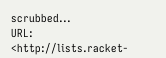scrubbed...
URL: <http://lists.racket-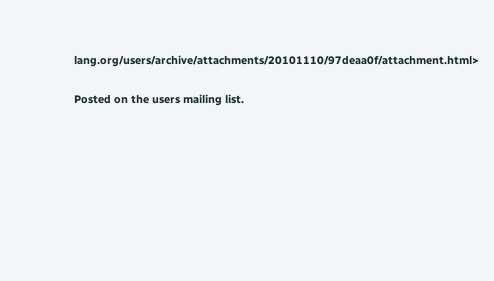lang.org/users/archive/attachments/20101110/97deaa0f/attachment.html>

Posted on the users mailing list.